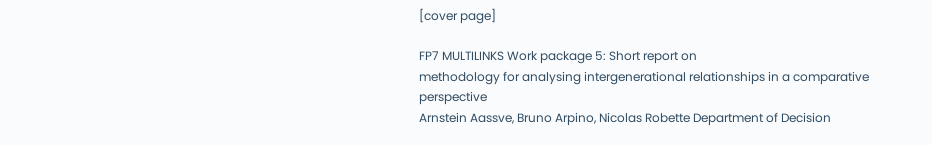[cover page]

FP7 MULTILINKS Work package 5: Short report on
methodology for analysing intergenerational relationships in a comparative perspective
Arnstein Aassve, Bruno Arpino, Nicolas Robette Department of Decision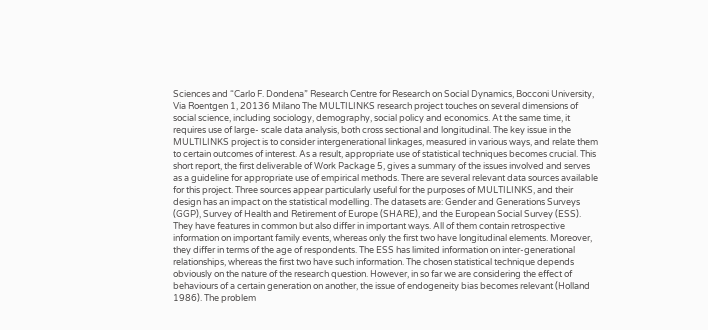Sciences and “Carlo F. Dondena” Research Centre for Research on Social Dynamics, Bocconi University, Via Roentgen 1, 20136 Milano The MULTILINKS research project touches on several dimensions of social science, including sociology, demography, social policy and economics. At the same time, it requires use of large- scale data analysis, both cross sectional and longitudinal. The key issue in the MULTILINKS project is to consider intergenerational linkages, measured in various ways, and relate them to certain outcomes of interest. As a result, appropriate use of statistical techniques becomes crucial. This short report, the first deliverable of Work Package 5, gives a summary of the issues involved and serves as a guideline for appropriate use of empirical methods. There are several relevant data sources available for this project. Three sources appear particularly useful for the purposes of MULTILINKS, and their design has an impact on the statistical modelling. The datasets are: Gender and Generations Surveys (GGP), Survey of Health and Retirement of Europe (SHARE), and the European Social Survey (ESS). They have features in common but also differ in important ways. All of them contain retrospective information on important family events, whereas only the first two have longitudinal elements. Moreover, they differ in terms of the age of respondents. The ESS has limited information on inter-generational relationships, whereas the first two have such information. The chosen statistical technique depends obviously on the nature of the research question. However, in so far we are considering the effect of behaviours of a certain generation on another, the issue of endogeneity bias becomes relevant (Holland 1986). The problem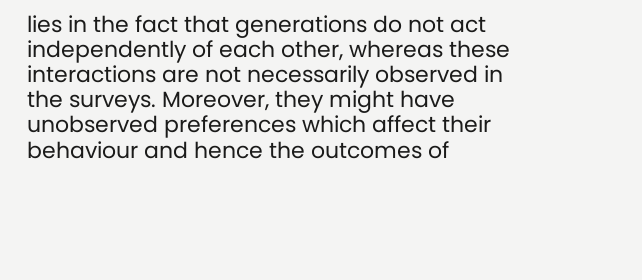lies in the fact that generations do not act independently of each other, whereas these interactions are not necessarily observed in the surveys. Moreover, they might have unobserved preferences which affect their behaviour and hence the outcomes of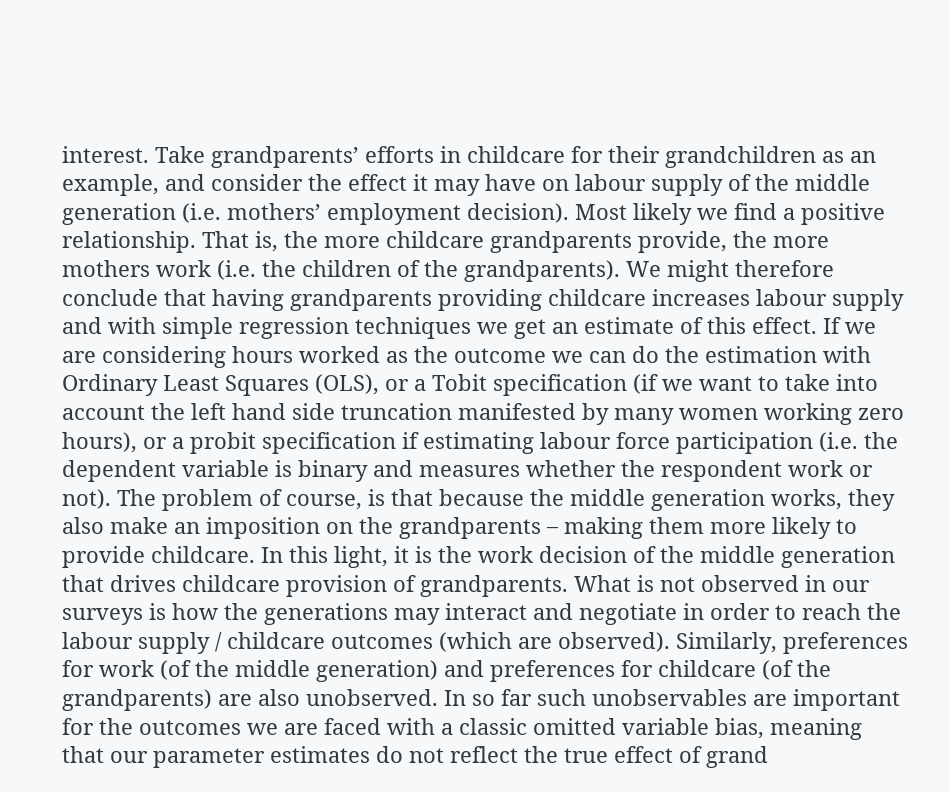interest. Take grandparents’ efforts in childcare for their grandchildren as an example, and consider the effect it may have on labour supply of the middle generation (i.e. mothers’ employment decision). Most likely we find a positive relationship. That is, the more childcare grandparents provide, the more mothers work (i.e. the children of the grandparents). We might therefore conclude that having grandparents providing childcare increases labour supply and with simple regression techniques we get an estimate of this effect. If we are considering hours worked as the outcome we can do the estimation with Ordinary Least Squares (OLS), or a Tobit specification (if we want to take into account the left hand side truncation manifested by many women working zero hours), or a probit specification if estimating labour force participation (i.e. the dependent variable is binary and measures whether the respondent work or not). The problem of course, is that because the middle generation works, they also make an imposition on the grandparents – making them more likely to provide childcare. In this light, it is the work decision of the middle generation that drives childcare provision of grandparents. What is not observed in our surveys is how the generations may interact and negotiate in order to reach the labour supply / childcare outcomes (which are observed). Similarly, preferences for work (of the middle generation) and preferences for childcare (of the grandparents) are also unobserved. In so far such unobservables are important for the outcomes we are faced with a classic omitted variable bias, meaning that our parameter estimates do not reflect the true effect of grand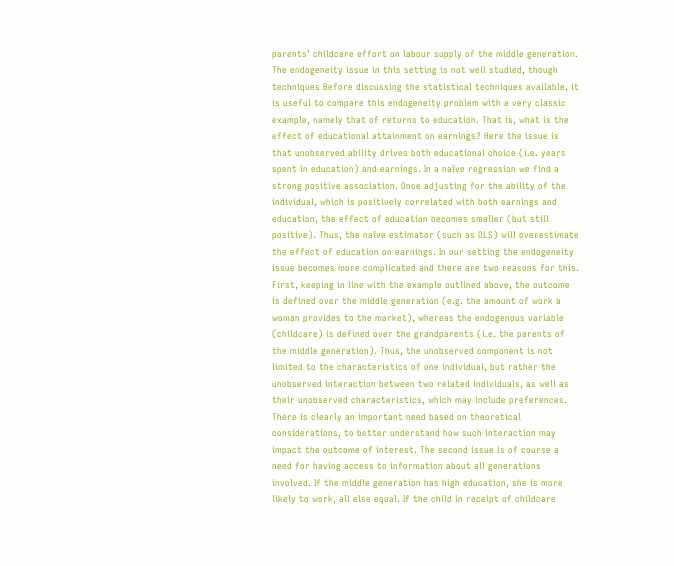parents’ childcare effort on labour supply of the middle generation. The endogeneity issue in this setting is not well studied, though techniques Before discussing the statistical techniques available, it is useful to compare this endogeneity problem with a very classic example, namely that of returns to education. That is, what is the effect of educational attainment on earnings? Here the issue is that unobserved ability drives both educational choice (i.e. years spent in education) and earnings. In a naïve regression we find a strong positive association. Once adjusting for the ability of the individual, which is positively correlated with both earnings and education, the effect of education becomes smaller (but still positive). Thus, the naïve estimator (such as OLS) will overestimate the effect of education on earnings. In our setting the endogeneity issue becomes more complicated and there are two reasons for this. First, keeping in line with the example outlined above, the outcome is defined over the middle generation (e.g. the amount of work a woman provides to the market), whereas the endogenous variable (childcare) is defined over the grandparents (i.e. the parents of the middle generation). Thus, the unobserved component is not limited to the characteristics of one individual, but rather the unobserved interaction between two related individuals, as well as their unobserved characteristics, which may include preferences. There is clearly an important need based on theoretical considerations, to better understand how such interaction may impact the outcome of interest. The second issue is of course a need for having access to information about all generations involved. If the middle generation has high education, she is more likely to work, all else equal. If the child in receipt of childcare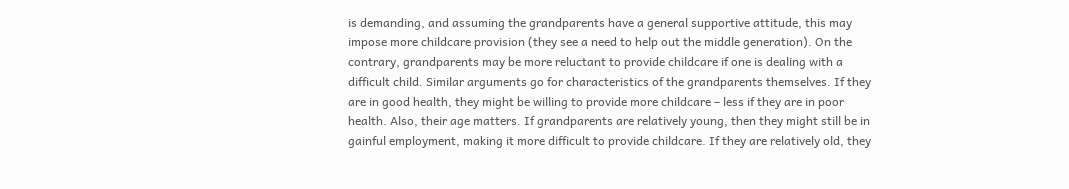is demanding, and assuming the grandparents have a general supportive attitude, this may impose more childcare provision (they see a need to help out the middle generation). On the contrary, grandparents may be more reluctant to provide childcare if one is dealing with a difficult child. Similar arguments go for characteristics of the grandparents themselves. If they are in good health, they might be willing to provide more childcare – less if they are in poor health. Also, their age matters. If grandparents are relatively young, then they might still be in gainful employment, making it more difficult to provide childcare. If they are relatively old, they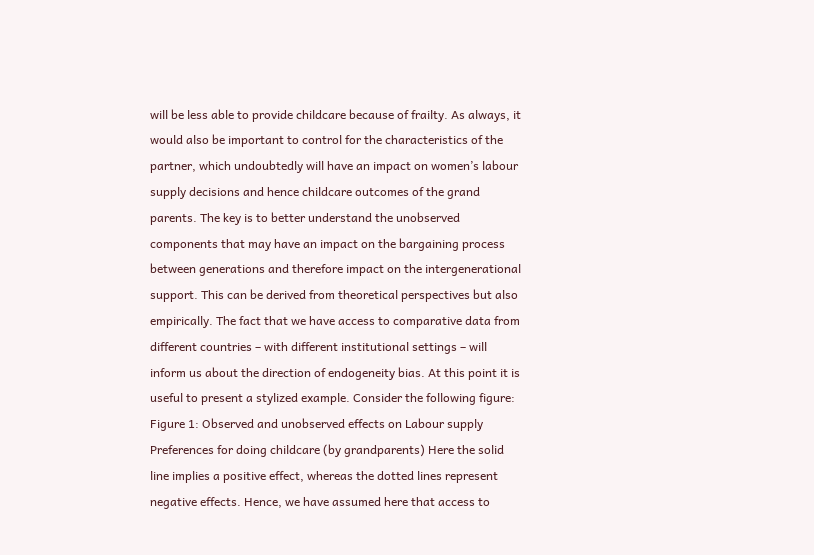will be less able to provide childcare because of frailty. As always, it would also be important to control for the characteristics of the partner, which undoubtedly will have an impact on women’s labour supply decisions and hence childcare outcomes of the grand parents. The key is to better understand the unobserved components that may have an impact on the bargaining process between generations and therefore impact on the intergenerational support. This can be derived from theoretical perspectives but also empirically. The fact that we have access to comparative data from different countries – with different institutional settings – will inform us about the direction of endogeneity bias. At this point it is useful to present a stylized example. Consider the following figure: Figure 1: Observed and unobserved effects on Labour supply Preferences for doing childcare (by grandparents) Here the solid line implies a positive effect, whereas the dotted lines represent negative effects. Hence, we have assumed here that access to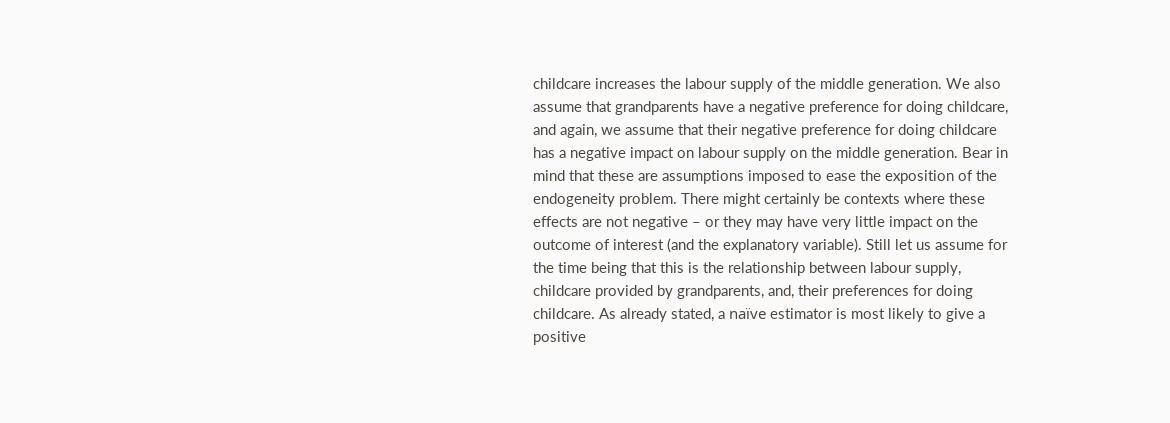childcare increases the labour supply of the middle generation. We also assume that grandparents have a negative preference for doing childcare, and again, we assume that their negative preference for doing childcare has a negative impact on labour supply on the middle generation. Bear in mind that these are assumptions imposed to ease the exposition of the endogeneity problem. There might certainly be contexts where these effects are not negative – or they may have very little impact on the outcome of interest (and the explanatory variable). Still let us assume for the time being that this is the relationship between labour supply, childcare provided by grandparents, and, their preferences for doing childcare. As already stated, a naïve estimator is most likely to give a positive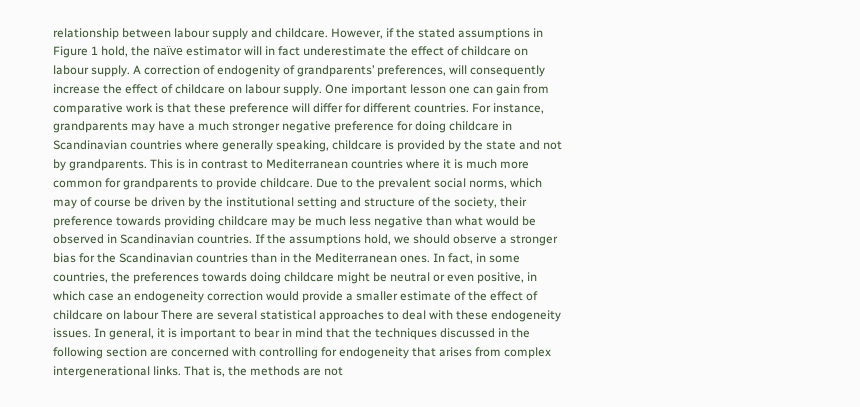relationship between labour supply and childcare. However, if the stated assumptions in Figure 1 hold, the naïve estimator will in fact underestimate the effect of childcare on labour supply. A correction of endogenity of grandparents’ preferences, will consequently increase the effect of childcare on labour supply. One important lesson one can gain from comparative work is that these preference will differ for different countries. For instance, grandparents may have a much stronger negative preference for doing childcare in Scandinavian countries where generally speaking, childcare is provided by the state and not by grandparents. This is in contrast to Mediterranean countries where it is much more common for grandparents to provide childcare. Due to the prevalent social norms, which may of course be driven by the institutional setting and structure of the society, their preference towards providing childcare may be much less negative than what would be observed in Scandinavian countries. If the assumptions hold, we should observe a stronger bias for the Scandinavian countries than in the Mediterranean ones. In fact, in some countries, the preferences towards doing childcare might be neutral or even positive, in which case an endogeneity correction would provide a smaller estimate of the effect of childcare on labour There are several statistical approaches to deal with these endogeneity issues. In general, it is important to bear in mind that the techniques discussed in the following section are concerned with controlling for endogeneity that arises from complex intergenerational links. That is, the methods are not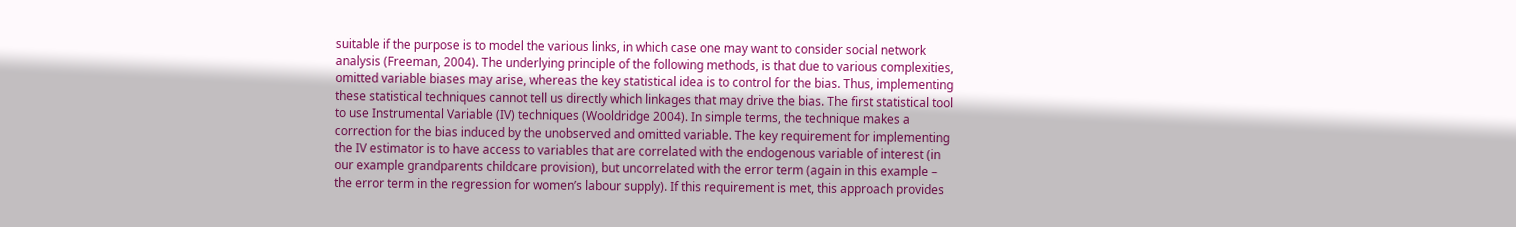suitable if the purpose is to model the various links, in which case one may want to consider social network analysis (Freeman, 2004). The underlying principle of the following methods, is that due to various complexities, omitted variable biases may arise, whereas the key statistical idea is to control for the bias. Thus, implementing these statistical techniques cannot tell us directly which linkages that may drive the bias. The first statistical tool to use Instrumental Variable (IV) techniques (Wooldridge 2004). In simple terms, the technique makes a correction for the bias induced by the unobserved and omitted variable. The key requirement for implementing the IV estimator is to have access to variables that are correlated with the endogenous variable of interest (in our example grandparents childcare provision), but uncorrelated with the error term (again in this example – the error term in the regression for women’s labour supply). If this requirement is met, this approach provides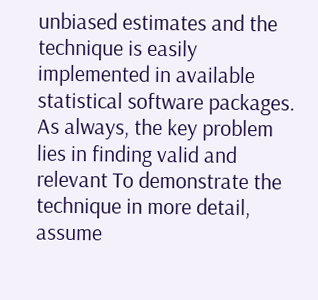unbiased estimates and the technique is easily implemented in available statistical software packages. As always, the key problem lies in finding valid and relevant To demonstrate the technique in more detail, assume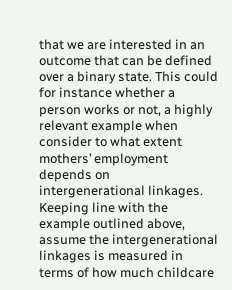that we are interested in an outcome that can be defined over a binary state. This could for instance whether a person works or not, a highly relevant example when consider to what extent mothers’ employment depends on intergenerational linkages. Keeping line with the example outlined above, assume the intergenerational linkages is measured in terms of how much childcare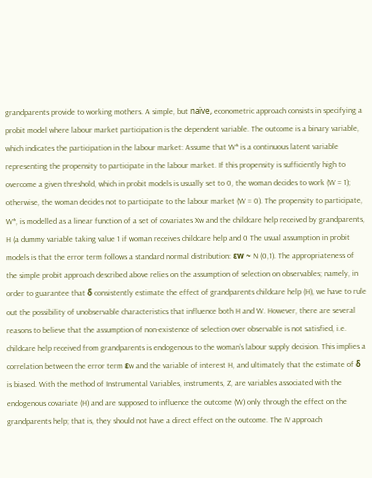grandparents provide to working mothers. A simple, but naïve, econometric approach consists in specifying a probit model where labour market participation is the dependent variable. The outcome is a binary variable, which indicates the participation in the labour market: Assume that W* is a continuous latent variable representing the propensity to participate in the labour market. If this propensity is sufficiently high to overcome a given threshold, which in probit models is usually set to 0, the woman decides to work (W = 1); otherwise, the woman decides not to participate to the labour market (W = 0). The propensity to participate, W*, is modelled as a linear function of a set of covariates Xw and the childcare help received by grandparents, H (a dummy variable taking value 1 if woman receives childcare help and 0 The usual assumption in probit models is that the error term follows a standard normal distribution: εw ~ N (0,1). The appropriateness of the simple probit approach described above relies on the assumption of selection on observables; namely, in order to guarantee that δ consistently estimate the effect of grandparents childcare help (H), we have to rule out the possibility of unobservable characteristics that influence both H and W. However, there are several reasons to believe that the assumption of non-existence of selection over observable is not satisfied, i.e. childcare help received from grandparents is endogenous to the woman’s labour supply decision. This implies a correlation between the error term εw and the variable of interest H, and ultimately that the estimate of δ is biased. With the method of Instrumental Variables, instruments, Z, are variables associated with the endogenous covariate (H) and are supposed to influence the outcome (W) only through the effect on the grandparents help; that is, they should not have a direct effect on the outcome. The IV approach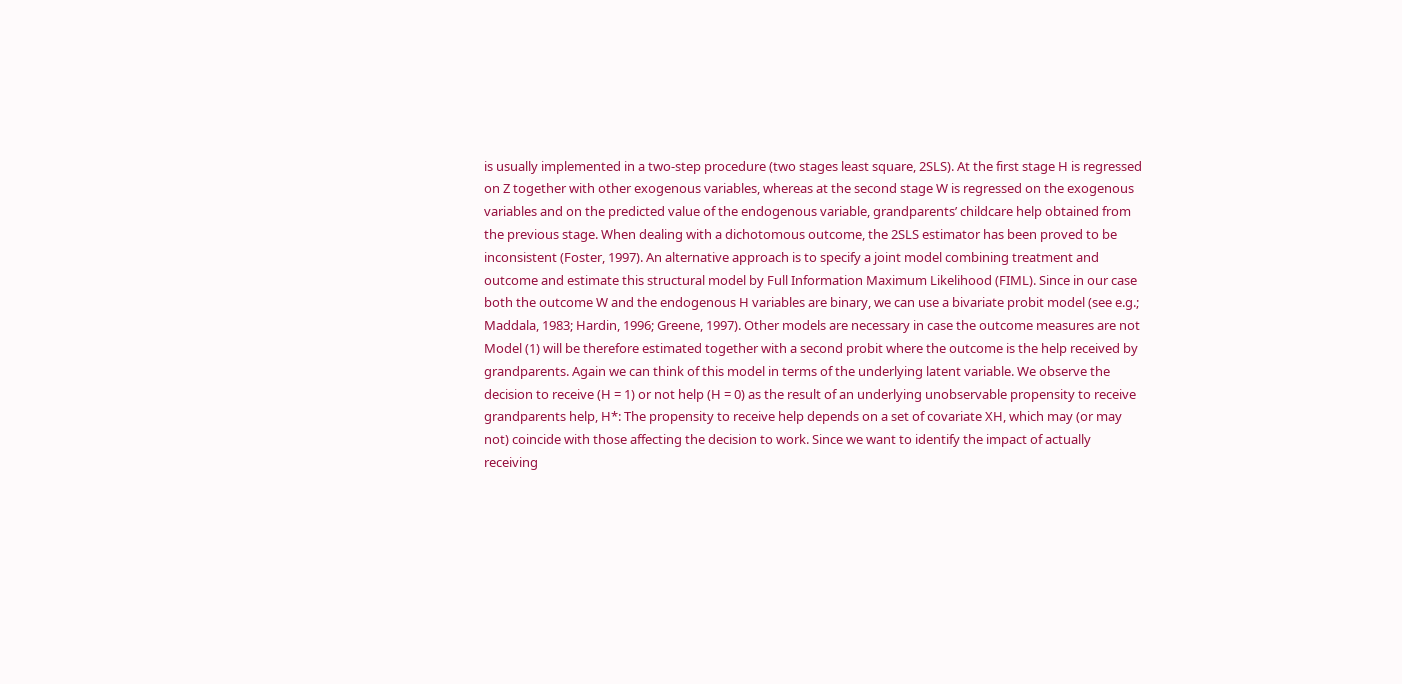is usually implemented in a two-step procedure (two stages least square, 2SLS). At the first stage H is regressed on Z together with other exogenous variables, whereas at the second stage W is regressed on the exogenous variables and on the predicted value of the endogenous variable, grandparents’ childcare help obtained from the previous stage. When dealing with a dichotomous outcome, the 2SLS estimator has been proved to be inconsistent (Foster, 1997). An alternative approach is to specify a joint model combining treatment and outcome and estimate this structural model by Full Information Maximum Likelihood (FIML). Since in our case both the outcome W and the endogenous H variables are binary, we can use a bivariate probit model (see e.g.; Maddala, 1983; Hardin, 1996; Greene, 1997). Other models are necessary in case the outcome measures are not Model (1) will be therefore estimated together with a second probit where the outcome is the help received by grandparents. Again we can think of this model in terms of the underlying latent variable. We observe the decision to receive (H = 1) or not help (H = 0) as the result of an underlying unobservable propensity to receive grandparents help, H*: The propensity to receive help depends on a set of covariate XH, which may (or may not) coincide with those affecting the decision to work. Since we want to identify the impact of actually receiving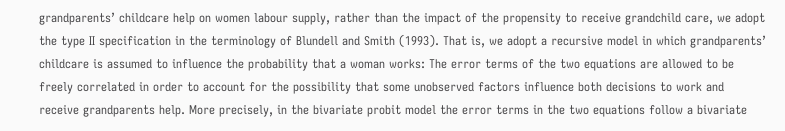grandparents’ childcare help on women labour supply, rather than the impact of the propensity to receive grandchild care, we adopt the type II specification in the terminology of Blundell and Smith (1993). That is, we adopt a recursive model in which grandparents’ childcare is assumed to influence the probability that a woman works: The error terms of the two equations are allowed to be freely correlated in order to account for the possibility that some unobserved factors influence both decisions to work and receive grandparents help. More precisely, in the bivariate probit model the error terms in the two equations follow a bivariate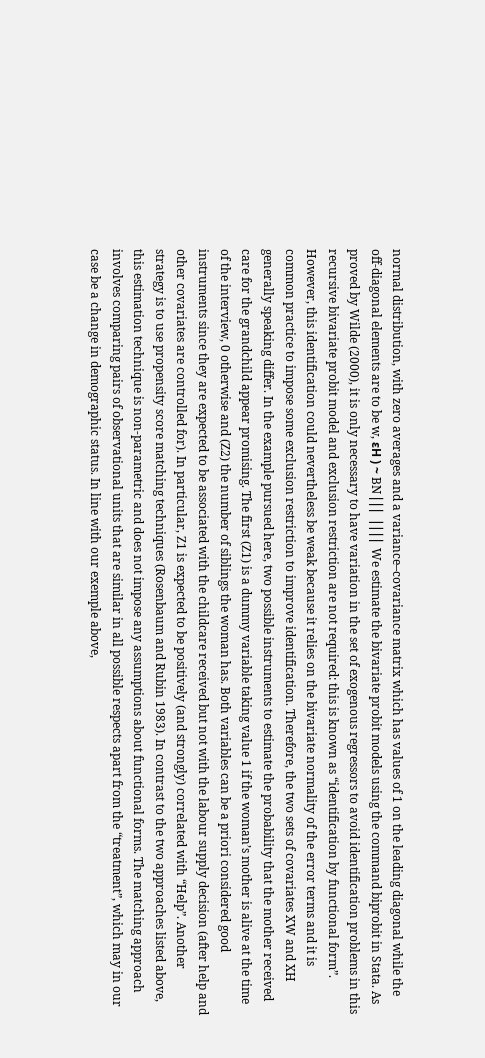normal distribution, with zero averages and a variance–covariance matrix which has values of 1 on the leading diagonal while the off-diagonal elements are to be w, εH ) ~ BN ⎢⎜⎜ ⎟⎟ ⎜⎜ We estimate the bivariate probit models using the command biprobit in Stata. As proved by Wilde (2000), it is only necessary to have variation in the set of exogenous regressors to avoid identification problems in this recursive bivariate probit model and exclusion restriction are not required: this is known as “identification by functional form”. However, this identification could nevertheless be weak because it relies on the bivariate normality of the error terms and it is common practice to impose some exclusion restriction to improve identification. Therefore, the two sets of covariates XW and XH generally speaking differ. In the example pursued here, two possible instruments to estimate the probability that the mother received care for the grandchild appear promising. The first (Z1) is a dummy variable taking value 1 if the woman’s mother is alive at the time of the interview, 0 otherwise and (Z2) the number of siblings the woman has. Both variables can be a priori considered good instruments since they are expected to be associated with the childcare received but not with the labour supply decision (after help and other covariates are controlled for). In particular, Z1 is expected to be positively (and strongly) correlated with “Help”. Another strategy is to use propensity score matching techniques (Rosenbaum and Rubin 1983). In contrast to the two approaches listed above, this estimation technique is non-parametric and does not impose any assumptions about functional forms. The matching approach involves comparing pairs of observational units that are similar in all possible respects apart from the “treatment”, which may in our case be a change in demographic status. In line with our exemple above,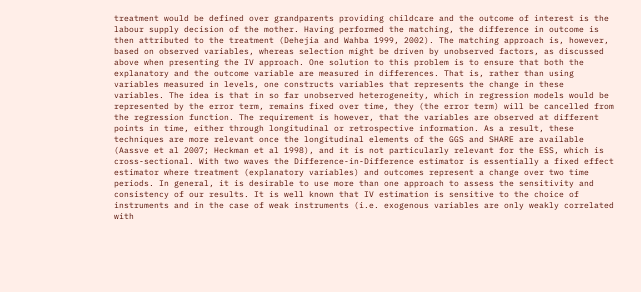treatment would be defined over grandparents providing childcare and the outcome of interest is the labour supply decision of the mother. Having performed the matching, the difference in outcome is then attributed to the treatment (Dehejia and Wahba 1999, 2002). The matching approach is, however, based on observed variables, whereas selection might be driven by unobserved factors, as discussed above when presenting the IV approach. One solution to this problem is to ensure that both the explanatory and the outcome variable are measured in differences. That is, rather than using variables measured in levels, one constructs variables that represents the change in these variables. The idea is that in so far unobserved heterogeneity, which in regression models would be represented by the error term, remains fixed over time, they (the error term) will be cancelled from the regression function. The requirement is however, that the variables are observed at different points in time, either through longitudinal or retrospective information. As a result, these techniques are more relevant once the longitudinal elements of the GGS and SHARE are available (Aassve et al 2007; Heckman et al 1998), and it is not particularly relevant for the ESS, which is cross-sectional. With two waves the Difference-in-Difference estimator is essentially a fixed effect estimator where treatment (explanatory variables) and outcomes represent a change over two time periods. In general, it is desirable to use more than one approach to assess the sensitivity and consistency of our results. It is well known that IV estimation is sensitive to the choice of instruments and in the case of weak instruments (i.e. exogenous variables are only weakly correlated with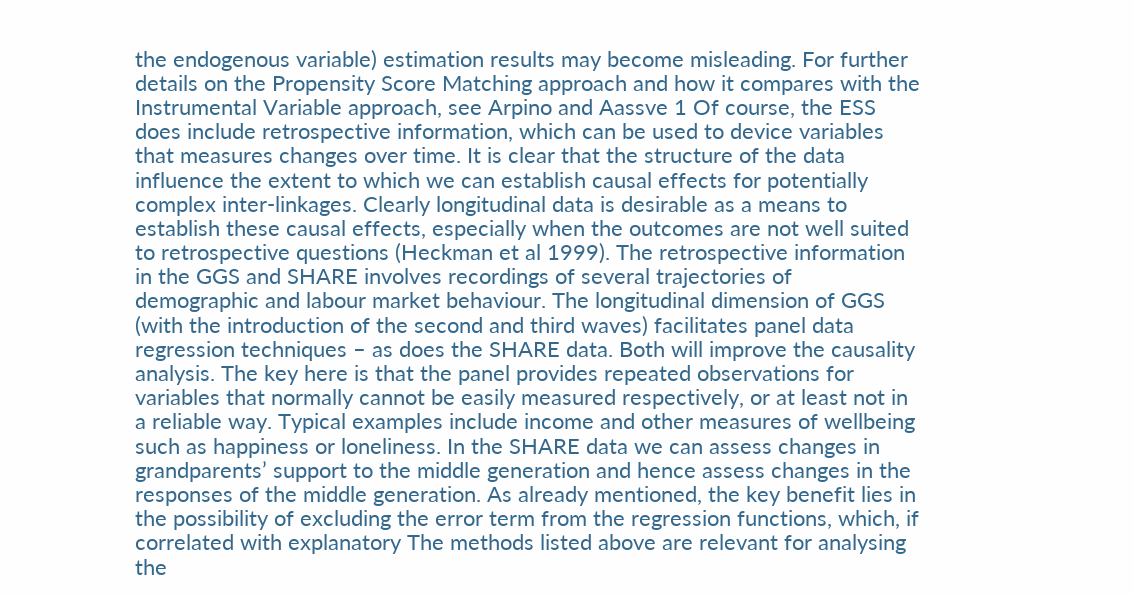the endogenous variable) estimation results may become misleading. For further details on the Propensity Score Matching approach and how it compares with the Instrumental Variable approach, see Arpino and Aassve 1 Of course, the ESS does include retrospective information, which can be used to device variables that measures changes over time. It is clear that the structure of the data influence the extent to which we can establish causal effects for potentially complex inter-linkages. Clearly longitudinal data is desirable as a means to establish these causal effects, especially when the outcomes are not well suited to retrospective questions (Heckman et al 1999). The retrospective information in the GGS and SHARE involves recordings of several trajectories of demographic and labour market behaviour. The longitudinal dimension of GGS (with the introduction of the second and third waves) facilitates panel data regression techniques – as does the SHARE data. Both will improve the causality analysis. The key here is that the panel provides repeated observations for variables that normally cannot be easily measured respectively, or at least not in a reliable way. Typical examples include income and other measures of wellbeing such as happiness or loneliness. In the SHARE data we can assess changes in grandparents’ support to the middle generation and hence assess changes in the responses of the middle generation. As already mentioned, the key benefit lies in the possibility of excluding the error term from the regression functions, which, if correlated with explanatory The methods listed above are relevant for analysing the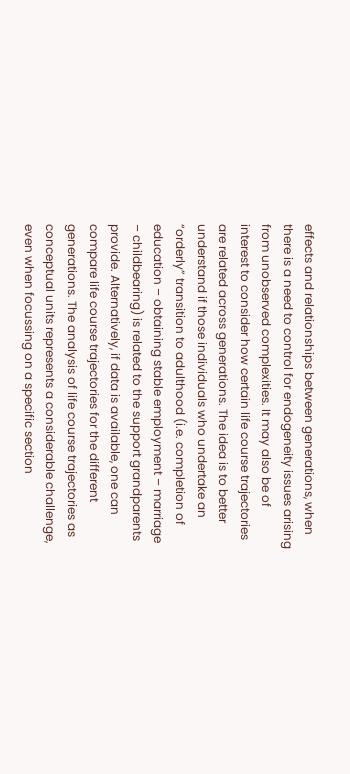effects and relationships between generations, when there is a need to control for endogeneity issues arising from unobserved complexities. It may also be of interest to consider how certain life course trajectories are related across generations. The idea is to better understand if those individuals who undertake an “orderly” transition to adulthood (i.e. completion of education – obtaining stable employment – marriage – childbearing) is related to the support grandparents provide. Alternatively, if data is available, one can compare life course trajectories for the different generations. The analysis of life course trajectories as conceptual units represents a considerable challenge, even when focussing on a specific section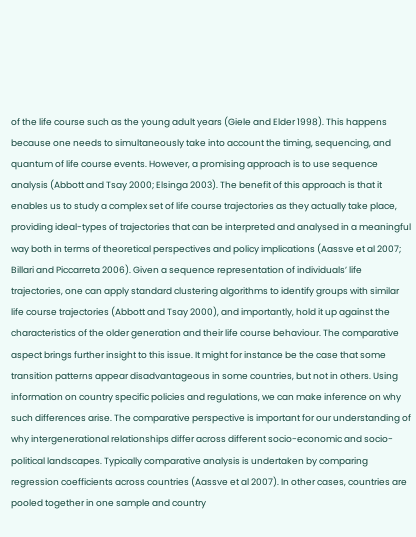of the life course such as the young adult years (Giele and Elder 1998). This happens because one needs to simultaneously take into account the timing, sequencing, and quantum of life course events. However, a promising approach is to use sequence analysis (Abbott and Tsay 2000; Elsinga 2003). The benefit of this approach is that it enables us to study a complex set of life course trajectories as they actually take place, providing ideal-types of trajectories that can be interpreted and analysed in a meaningful way both in terms of theoretical perspectives and policy implications (Aassve et al 2007; Billari and Piccarreta 2006). Given a sequence representation of individuals’ life trajectories, one can apply standard clustering algorithms to identify groups with similar life course trajectories (Abbott and Tsay 2000), and importantly, hold it up against the characteristics of the older generation and their life course behaviour. The comparative aspect brings further insight to this issue. It might for instance be the case that some transition patterns appear disadvantageous in some countries, but not in others. Using information on country specific policies and regulations, we can make inference on why such differences arise. The comparative perspective is important for our understanding of why intergenerational relationships differ across different socio-economic and socio-political landscapes. Typically comparative analysis is undertaken by comparing regression coefficients across countries (Aassve et al 2007). In other cases, countries are pooled together in one sample and country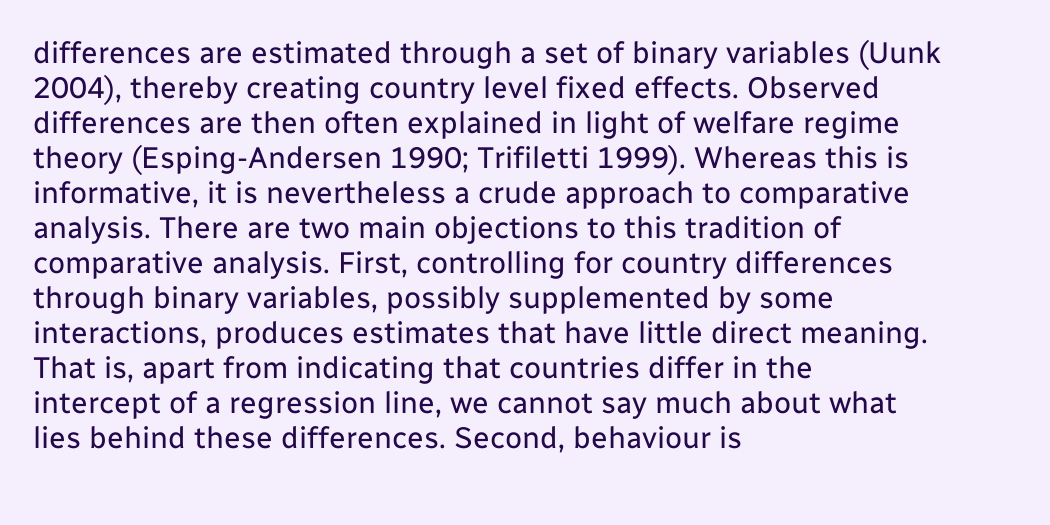differences are estimated through a set of binary variables (Uunk 2004), thereby creating country level fixed effects. Observed differences are then often explained in light of welfare regime theory (Esping-Andersen 1990; Trifiletti 1999). Whereas this is informative, it is nevertheless a crude approach to comparative analysis. There are two main objections to this tradition of comparative analysis. First, controlling for country differences through binary variables, possibly supplemented by some interactions, produces estimates that have little direct meaning. That is, apart from indicating that countries differ in the intercept of a regression line, we cannot say much about what lies behind these differences. Second, behaviour is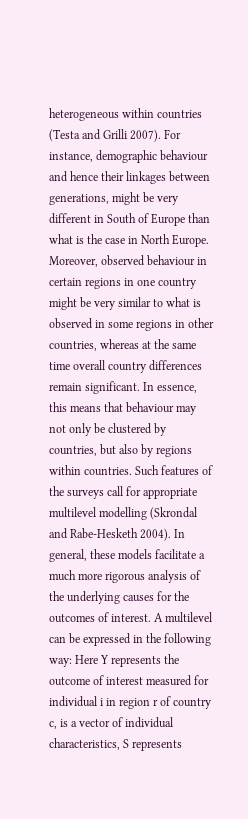heterogeneous within countries (Testa and Grilli 2007). For instance, demographic behaviour and hence their linkages between generations, might be very different in South of Europe than what is the case in North Europe. Moreover, observed behaviour in certain regions in one country might be very similar to what is observed in some regions in other countries, whereas at the same time overall country differences remain significant. In essence, this means that behaviour may not only be clustered by countries, but also by regions within countries. Such features of the surveys call for appropriate multilevel modelling (Skrondal and Rabe-Hesketh 2004). In general, these models facilitate a much more rigorous analysis of the underlying causes for the outcomes of interest. A multilevel can be expressed in the following way: Here Y represents the outcome of interest measured for individual i in region r of country c, is a vector of individual characteristics, S represents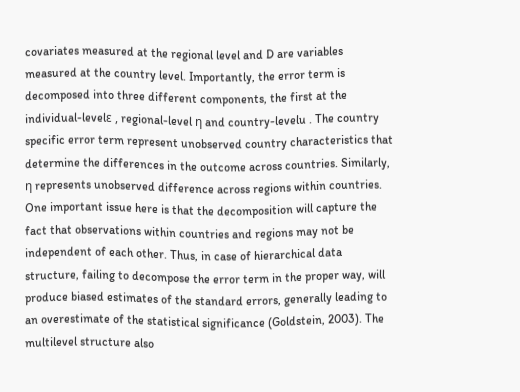covariates measured at the regional level and D are variables measured at the country level. Importantly, the error term is decomposed into three different components, the first at the individual-levelε , regional-level η and country-levelu . The country specific error term represent unobserved country characteristics that determine the differences in the outcome across countries. Similarly, η represents unobserved difference across regions within countries. One important issue here is that the decomposition will capture the fact that observations within countries and regions may not be independent of each other. Thus, in case of hierarchical data structure, failing to decompose the error term in the proper way, will produce biased estimates of the standard errors, generally leading to an overestimate of the statistical significance (Goldstein, 2003). The multilevel structure also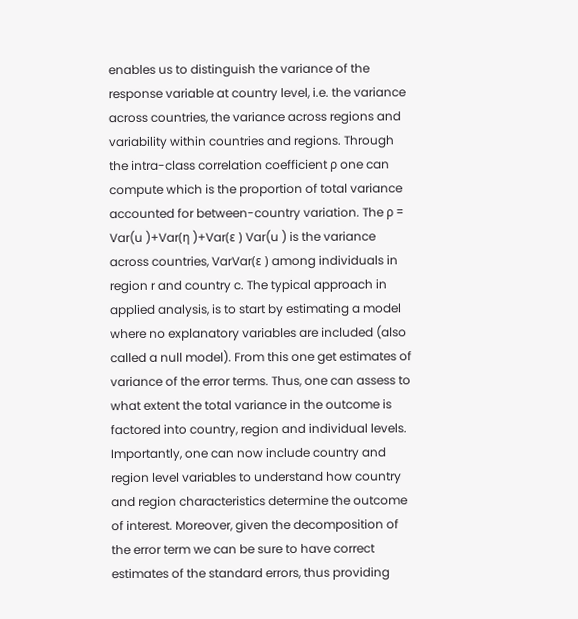enables us to distinguish the variance of the response variable at country level, i.e. the variance across countries, the variance across regions and variability within countries and regions. Through the intra-class correlation coefficient ρ one can compute which is the proportion of total variance accounted for between-country variation. The ρ = Var(u )+Var(η )+Var(ε ) Var(u ) is the variance across countries, VarVar(ε ) among individuals in region r and country c. The typical approach in applied analysis, is to start by estimating a model where no explanatory variables are included (also called a null model). From this one get estimates of variance of the error terms. Thus, one can assess to what extent the total variance in the outcome is factored into country, region and individual levels. Importantly, one can now include country and region level variables to understand how country and region characteristics determine the outcome of interest. Moreover, given the decomposition of the error term we can be sure to have correct estimates of the standard errors, thus providing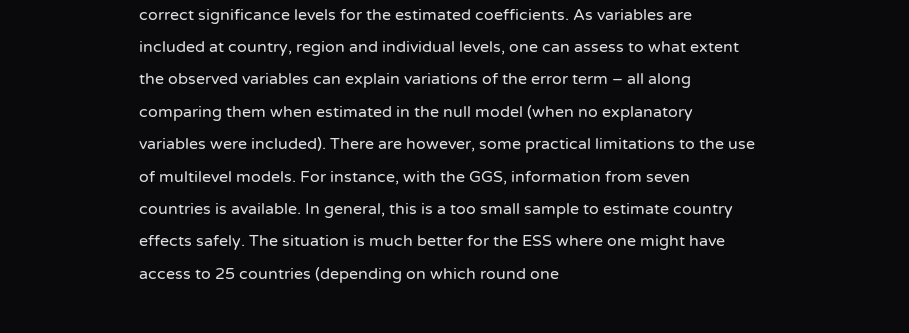correct significance levels for the estimated coefficients. As variables are included at country, region and individual levels, one can assess to what extent the observed variables can explain variations of the error term – all along comparing them when estimated in the null model (when no explanatory variables were included). There are however, some practical limitations to the use of multilevel models. For instance, with the GGS, information from seven countries is available. In general, this is a too small sample to estimate country effects safely. The situation is much better for the ESS where one might have access to 25 countries (depending on which round one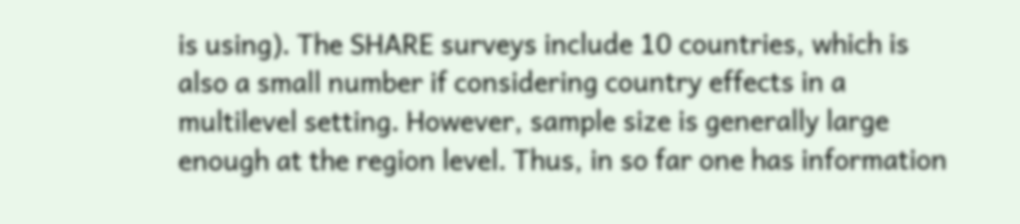is using). The SHARE surveys include 10 countries, which is also a small number if considering country effects in a multilevel setting. However, sample size is generally large enough at the region level. Thus, in so far one has information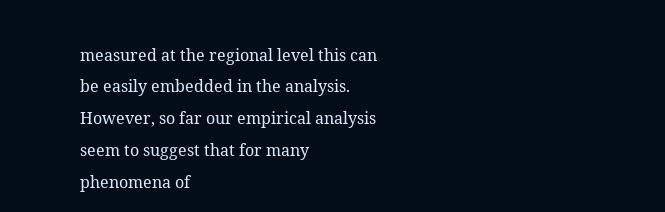measured at the regional level this can be easily embedded in the analysis. However, so far our empirical analysis seem to suggest that for many phenomena of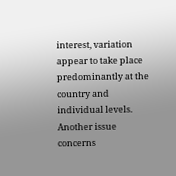interest, variation appear to take place predominantly at the country and individual levels. Another issue concerns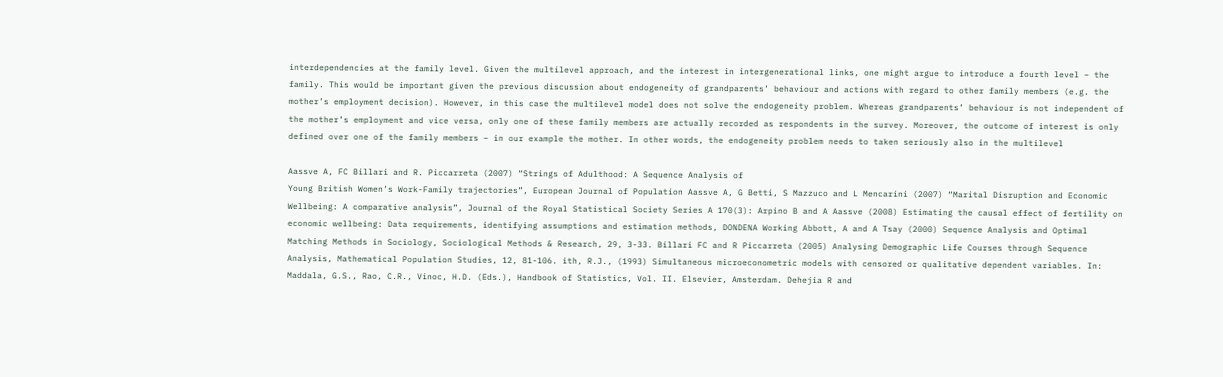interdependencies at the family level. Given the multilevel approach, and the interest in intergenerational links, one might argue to introduce a fourth level – the family. This would be important given the previous discussion about endogeneity of grandparents’ behaviour and actions with regard to other family members (e.g. the mother’s employment decision). However, in this case the multilevel model does not solve the endogeneity problem. Whereas grandparents’ behaviour is not independent of the mother’s employment and vice versa, only one of these family members are actually recorded as respondents in the survey. Moreover, the outcome of interest is only defined over one of the family members – in our example the mother. In other words, the endogeneity problem needs to taken seriously also in the multilevel

Aassve A, FC Billari and R. Piccarreta (2007) “Strings of Adulthood: A Sequence Analysis of
Young British Women’s Work-Family trajectories”, European Journal of Population Aassve A, G Betti, S Mazzuco and L Mencarini (2007) “Marital Disruption and Economic Wellbeing: A comparative analysis”, Journal of the Royal Statistical Society Series A 170(3): Arpino B and A Aassve (2008) Estimating the causal effect of fertility on economic wellbeing: Data requirements, identifying assumptions and estimation methods, DONDENA Working Abbott, A and A Tsay (2000) Sequence Analysis and Optimal Matching Methods in Sociology, Sociological Methods & Research, 29, 3-33. Billari FC and R Piccarreta (2005) Analysing Demographic Life Courses through Sequence Analysis, Mathematical Population Studies, 12, 81-106. ith, R.J., (1993) Simultaneous microeconometric models with censored or qualitative dependent variables. In: Maddala, G.S., Rao, C.R., Vinoc, H.D. (Eds.), Handbook of Statistics, Vol. II. Elsevier, Amsterdam. Dehejia R and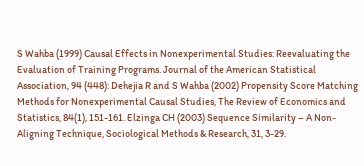S Wahba (1999) Causal Effects in Nonexperimental Studies: Reevaluating the Evaluation of Training Programs. Journal of the American Statistical Association, 94 (448): Dehejia R and S Wahba (2002) Propensity Score Matching Methods for Nonexperimental Causal Studies, The Review of Economics and Statistics, 84(1), 151-161. Elzinga CH (2003) Sequence Similarity – A Non-Aligning Technique, Sociological Methods & Research, 31, 3-29.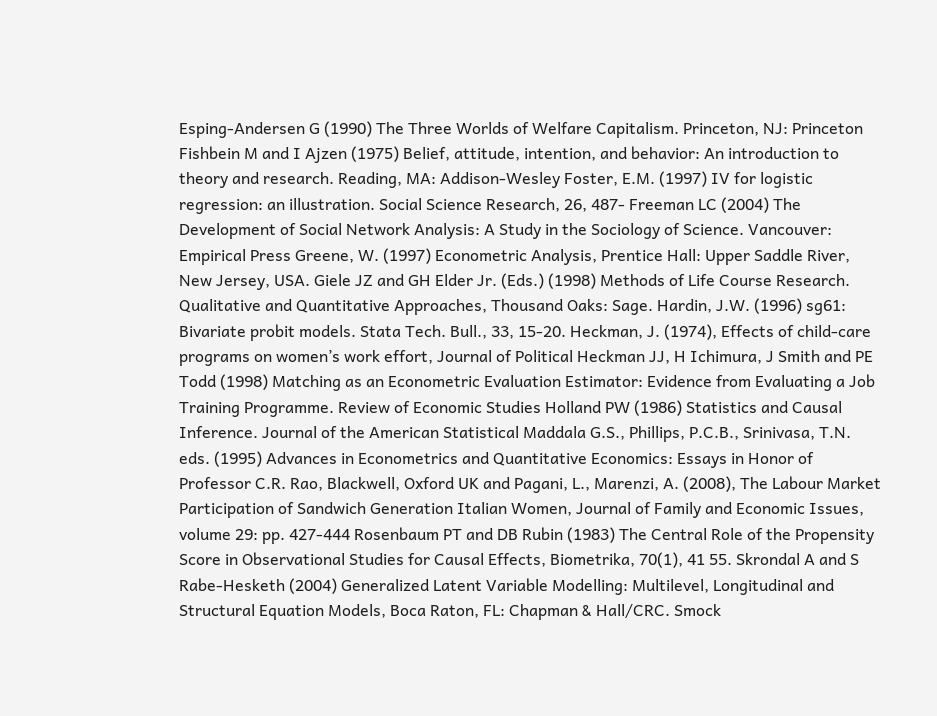Esping-Andersen G (1990) The Three Worlds of Welfare Capitalism. Princeton, NJ: Princeton Fishbein M and I Ajzen (1975) Belief, attitude, intention, and behavior: An introduction to theory and research. Reading, MA: Addison-Wesley Foster, E.M. (1997) IV for logistic regression: an illustration. Social Science Research, 26, 487- Freeman LC (2004) The Development of Social Network Analysis: A Study in the Sociology of Science. Vancouver: Empirical Press Greene, W. (1997) Econometric Analysis, Prentice Hall: Upper Saddle River, New Jersey, USA. Giele JZ and GH Elder Jr. (Eds.) (1998) Methods of Life Course Research. Qualitative and Quantitative Approaches, Thousand Oaks: Sage. Hardin, J.W. (1996) sg61: Bivariate probit models. Stata Tech. Bull., 33, 15-20. Heckman, J. (1974), Effects of child-care programs on women’s work effort, Journal of Political Heckman JJ, H Ichimura, J Smith and PE Todd (1998) Matching as an Econometric Evaluation Estimator: Evidence from Evaluating a Job Training Programme. Review of Economic Studies Holland PW (1986) Statistics and Causal Inference. Journal of the American Statistical Maddala G.S., Phillips, P.C.B., Srinivasa, T.N. eds. (1995) Advances in Econometrics and Quantitative Economics: Essays in Honor of Professor C.R. Rao, Blackwell, Oxford UK and Pagani, L., Marenzi, A. (2008), The Labour Market Participation of Sandwich Generation Italian Women, Journal of Family and Economic Issues, volume 29: pp. 427-444 Rosenbaum PT and DB Rubin (1983) The Central Role of the Propensity Score in Observational Studies for Causal Effects, Biometrika, 70(1), 41 55. Skrondal A and S Rabe-Hesketh (2004) Generalized Latent Variable Modelling: Multilevel, Longitudinal and Structural Equation Models, Boca Raton, FL: Chapman & Hall/CRC. Smock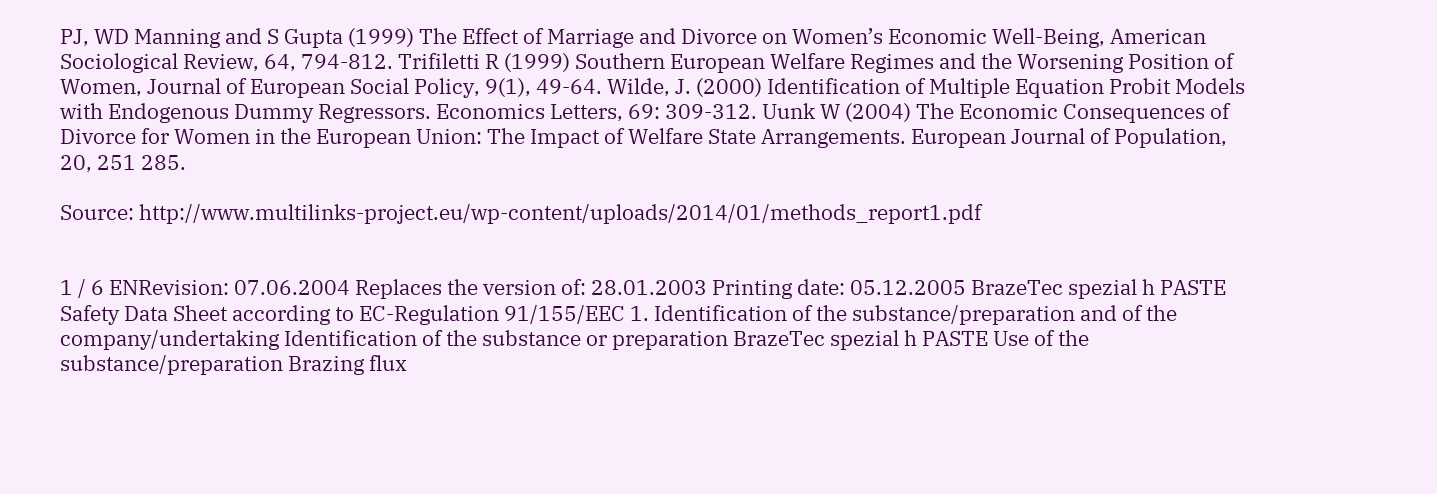PJ, WD Manning and S Gupta (1999) The Effect of Marriage and Divorce on Women’s Economic Well-Being, American Sociological Review, 64, 794-812. Trifiletti R (1999) Southern European Welfare Regimes and the Worsening Position of Women, Journal of European Social Policy, 9(1), 49-64. Wilde, J. (2000) Identification of Multiple Equation Probit Models with Endogenous Dummy Regressors. Economics Letters, 69: 309-312. Uunk W (2004) The Economic Consequences of Divorce for Women in the European Union: The Impact of Welfare State Arrangements. European Journal of Population, 20, 251 285.

Source: http://www.multilinks-project.eu/wp-content/uploads/2014/01/methods_report1.pdf


1 / 6 ENRevision: 07.06.2004 Replaces the version of: 28.01.2003 Printing date: 05.12.2005 BrazeTec spezial h PASTE Safety Data Sheet according to EC-Regulation 91/155/EEC 1. Identification of the substance/preparation and of the company/undertaking Identification of the substance or preparation BrazeTec spezial h PASTE Use of the substance/preparation Brazing flux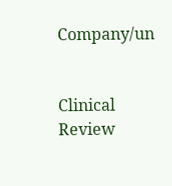Company/un


Clinical Review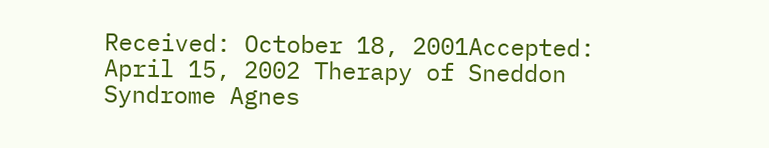Received: October 18, 2001Accepted: April 15, 2002 Therapy of Sneddon Syndrome Agnes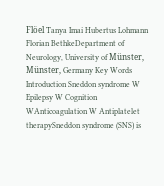Flöel Tanya Imai Hubertus Lohmann Florian BethkeDepartment of Neurology, University of Münster, Münster, Germany Key Words Introduction Sneddon syndrome W Epilepsy W Cognition WAnticoagulation W Antiplatelet therapySneddon syndrome (SNS) is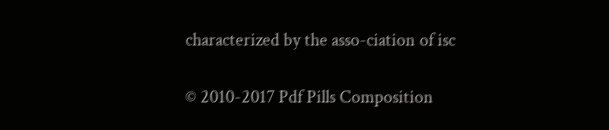characterized by the asso-ciation of isc

© 2010-2017 Pdf Pills Composition